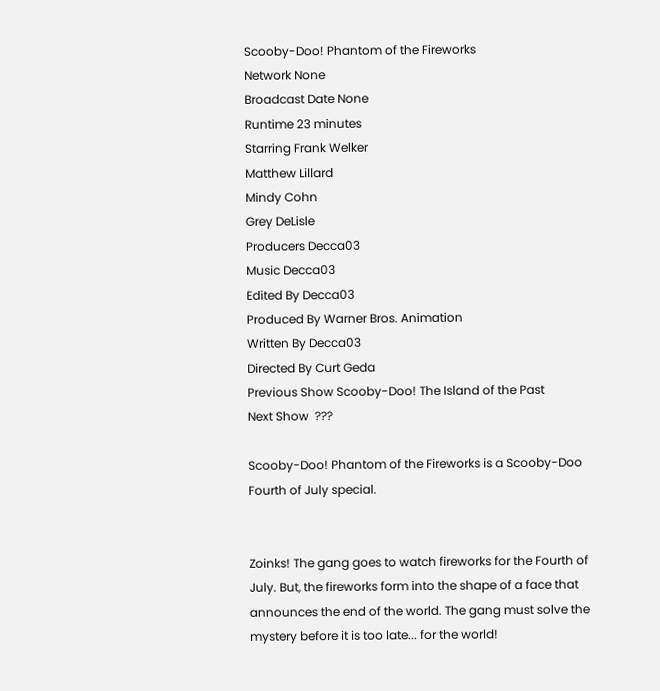Scooby-Doo! Phantom of the Fireworks
Network None
Broadcast Date None
Runtime 23 minutes
Starring Frank Welker
Matthew Lillard
Mindy Cohn
Grey DeLisle
Producers Decca03
Music Decca03
Edited By Decca03
Produced By Warner Bros. Animation
Written By Decca03
Directed By Curt Geda
Previous Show Scooby-Doo! The Island of the Past
Next Show  ???

Scooby-Doo! Phantom of the Fireworks is a Scooby-Doo Fourth of July special.


Zoinks! The gang goes to watch fireworks for the Fourth of July. But, the fireworks form into the shape of a face that announces the end of the world. The gang must solve the mystery before it is too late... for the world!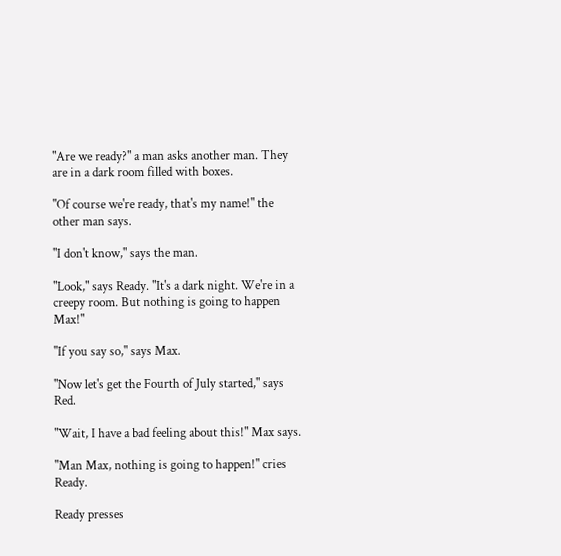"Are we ready?" a man asks another man. They are in a dark room filled with boxes.

"Of course we're ready, that's my name!" the other man says.

"I don't know," says the man.

"Look," says Ready. "It's a dark night. We're in a creepy room. But nothing is going to happen Max!"

"If you say so," says Max.

"Now let's get the Fourth of July started," says Red.

"Wait, I have a bad feeling about this!" Max says.

"Man Max, nothing is going to happen!" cries Ready.

Ready presses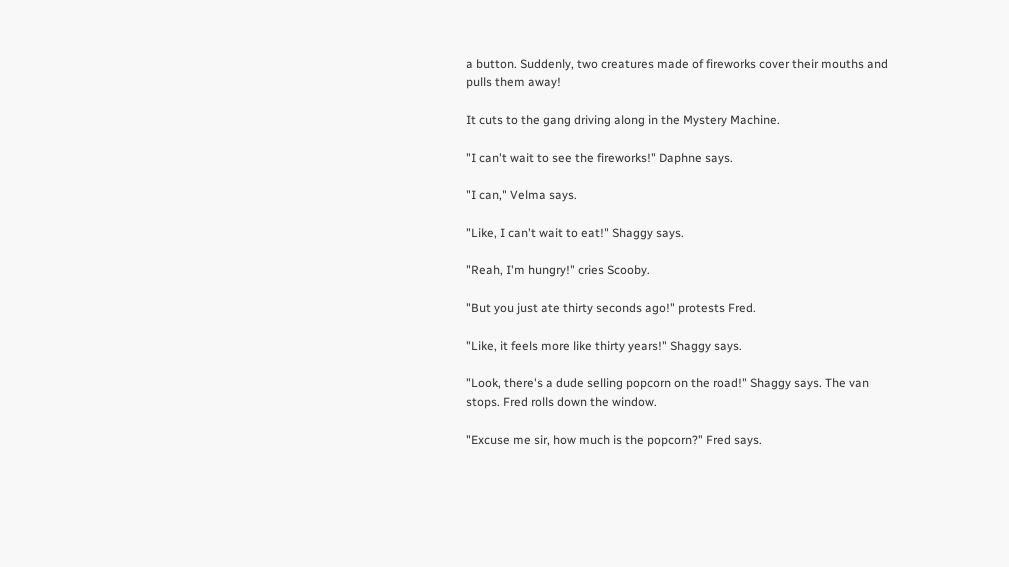a button. Suddenly, two creatures made of fireworks cover their mouths and pulls them away!

It cuts to the gang driving along in the Mystery Machine.

"I can't wait to see the fireworks!" Daphne says.

"I can," Velma says.

"Like, I can't wait to eat!" Shaggy says.

"Reah, I'm hungry!" cries Scooby.

"But you just ate thirty seconds ago!" protests Fred.

"Like, it feels more like thirty years!" Shaggy says.

"Look, there's a dude selling popcorn on the road!" Shaggy says. The van stops. Fred rolls down the window.

"Excuse me sir, how much is the popcorn?" Fred says.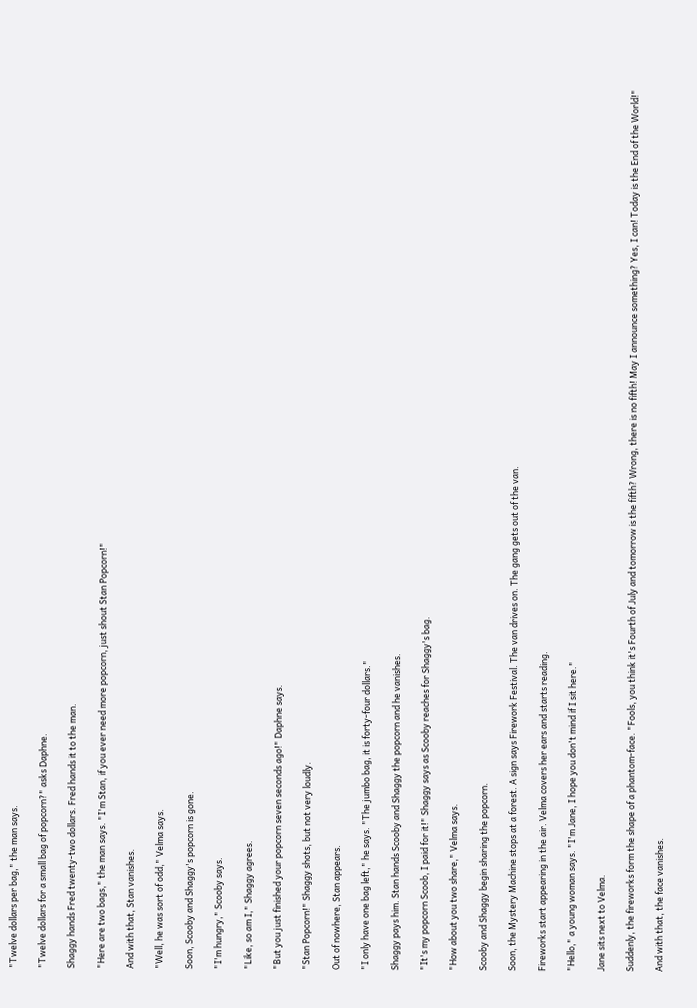"Twelve dollars per bag," the man says.

"Twelve dollars for a small bag of popcorn?" asks Daphne.

Shaggy hands Fred twenty-two dollars. Fred hands it to the man.

"Here are two bags," the man says. "I'm Stan, if you ever need more popcorn, just shout Stan Popcorn!"

And with that, Stan vanishes.

"Well, he was sort of odd," Velma says.

Soon, Scooby and Shaggy's popcorn is gone.

"I'm hungry," Scooby says.

"Like, so am I," Shaggy agrees.

"But you just finished your popcorn seven seconds ago!" Daphne says.

"Stan Popcorn!" Shaggy shots, but not very loudly.

Out of nowhere, Stan appears.

"I only have one bag left," he says. "The jumbo bag, it is forty-four dollars."

Shaggy pays him. Stan hands Scooby and Shaggy the popcorn and he vanishes.

"It's my popcorn Scoob, I paid for it!" Shaggy says as Scooby reaches for Shaggy's bag.

"How about you two share," Velma says.

Scooby and Shaggy begin sharing the popcorn.

Soon, the Mystery Machine stops at a forest. A sign says Firework Festival. The van drives on. The gang gets out of the van.

Fireworks start appearing in the air. Velma covers her ears and starts reading.

"Hello," a young woman says. "I'm Jane, I hope you don't mind if I sit here."

Jane sits next to Velma.

Suddenly, the fireworks form the shape of a phantom-face. "Fools, you think it's Fourth of July and tomorrow is the fifth? Wrong, there is no fifth! May I announce something? Yes, I can! Today is the End of the World!"

And with that, the face vanishes.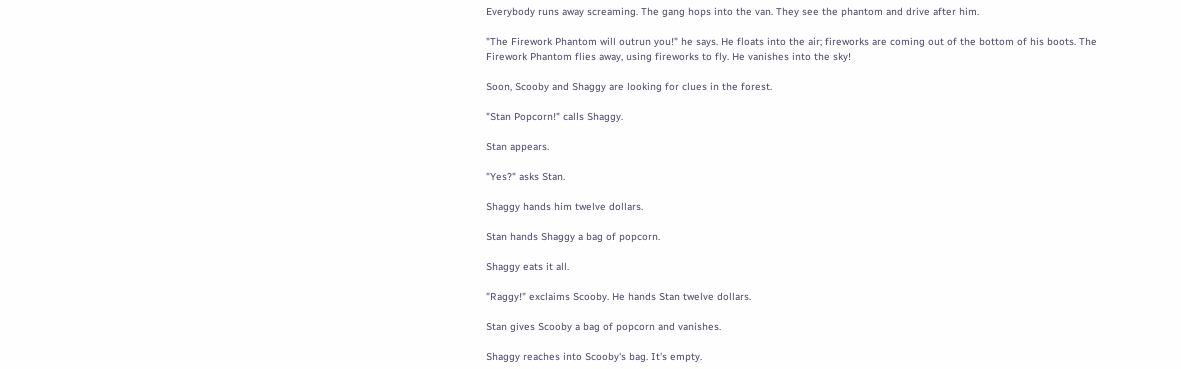Everybody runs away screaming. The gang hops into the van. They see the phantom and drive after him.

"The Firework Phantom will outrun you!" he says. He floats into the air; fireworks are coming out of the bottom of his boots. The Firework Phantom flies away, using fireworks to fly. He vanishes into the sky!

Soon, Scooby and Shaggy are looking for clues in the forest.

"Stan Popcorn!" calls Shaggy.

Stan appears.

"Yes?" asks Stan.

Shaggy hands him twelve dollars.

Stan hands Shaggy a bag of popcorn.

Shaggy eats it all.

"Raggy!" exclaims Scooby. He hands Stan twelve dollars.

Stan gives Scooby a bag of popcorn and vanishes.

Shaggy reaches into Scooby's bag. It's empty.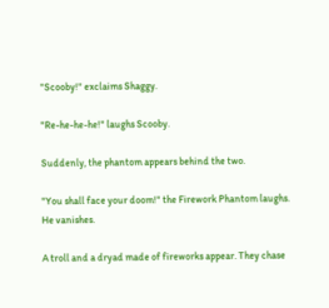"Scooby!" exclaims Shaggy.

"Re-he-he-he!" laughs Scooby.

Suddenly, the phantom appears behind the two.

"You shall face your doom!" the Firework Phantom laughs. He vanishes.

A troll and a dryad made of fireworks appear. They chase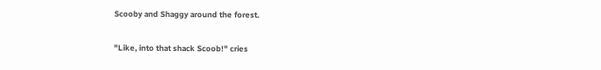Scooby and Shaggy around the forest.

"Like, into that shack Scoob!" cries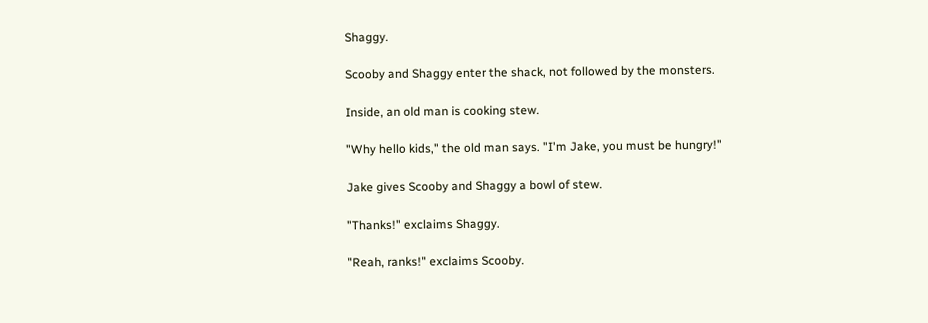Shaggy.

Scooby and Shaggy enter the shack, not followed by the monsters.

Inside, an old man is cooking stew.

"Why hello kids," the old man says. "I'm Jake, you must be hungry!"

Jake gives Scooby and Shaggy a bowl of stew.

"Thanks!" exclaims Shaggy.

"Reah, ranks!" exclaims Scooby.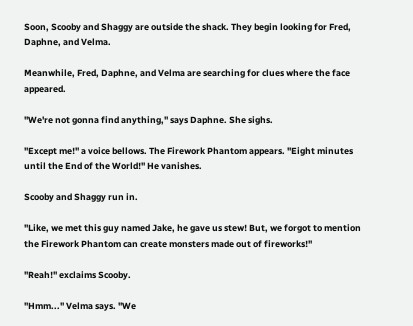Soon, Scooby and Shaggy are outside the shack. They begin looking for Fred, Daphne, and Velma.

Meanwhile, Fred, Daphne, and Velma are searching for clues where the face appeared.

"We're not gonna find anything," says Daphne. She sighs.

"Except me!" a voice bellows. The Firework Phantom appears. "Eight minutes until the End of the World!" He vanishes.

Scooby and Shaggy run in.

"Like, we met this guy named Jake, he gave us stew! But, we forgot to mention the Firework Phantom can create monsters made out of fireworks!"

"Reah!" exclaims Scooby.

"Hmm..." Velma says. "We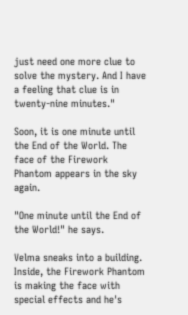just need one more clue to solve the mystery. And I have a feeling that clue is in twenty-nine minutes."

Soon, it is one minute until the End of the World. The face of the Firework Phantom appears in the sky again.

"One minute until the End of the World!" he says.

Velma sneaks into a building. Inside, the Firework Phantom is making the face with special effects and he's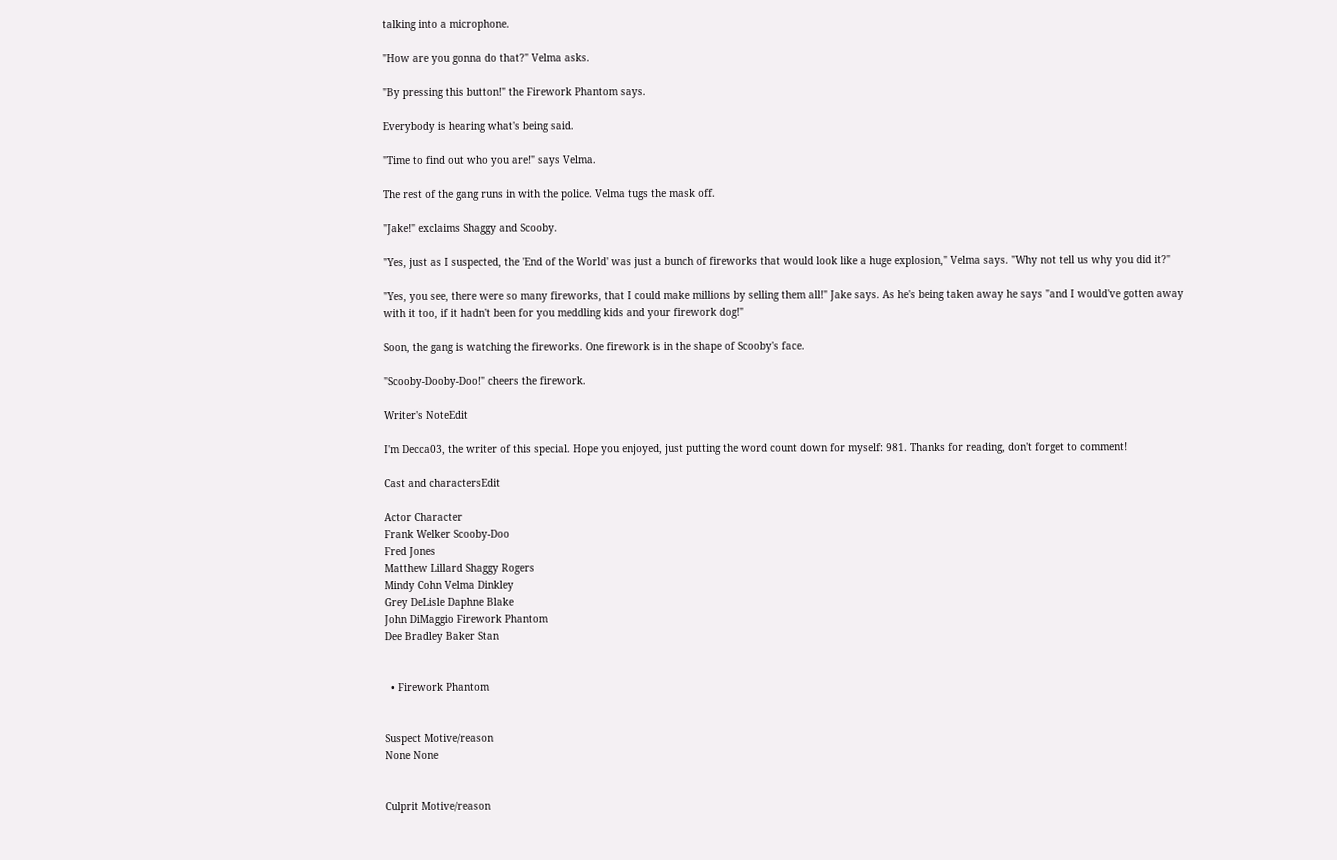talking into a microphone.

"How are you gonna do that?" Velma asks.

"By pressing this button!" the Firework Phantom says.

Everybody is hearing what's being said.

"Time to find out who you are!" says Velma.

The rest of the gang runs in with the police. Velma tugs the mask off.

"Jake!" exclaims Shaggy and Scooby.

"Yes, just as I suspected, the 'End of the World' was just a bunch of fireworks that would look like a huge explosion," Velma says. "Why not tell us why you did it?"

"Yes, you see, there were so many fireworks, that I could make millions by selling them all!" Jake says. As he's being taken away he says "and I would've gotten away with it too, if it hadn't been for you meddling kids and your firework dog!"

Soon, the gang is watching the fireworks. One firework is in the shape of Scooby's face.

"Scooby-Dooby-Doo!" cheers the firework.

Writer's NoteEdit

I'm Decca03, the writer of this special. Hope you enjoyed, just putting the word count down for myself: 981. Thanks for reading, don't forget to comment!

Cast and charactersEdit

Actor Character
Frank Welker Scooby-Doo
Fred Jones
Matthew Lillard Shaggy Rogers
Mindy Cohn Velma Dinkley
Grey DeLisle Daphne Blake
John DiMaggio Firework Phantom
Dee Bradley Baker Stan


  • Firework Phantom


Suspect Motive/reason
None None


Culprit Motive/reason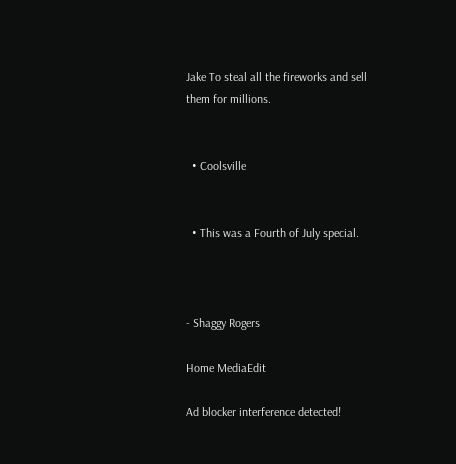Jake To steal all the fireworks and sell them for millions.


  • Coolsville


  • This was a Fourth of July special.



- Shaggy Rogers

Home MediaEdit

Ad blocker interference detected!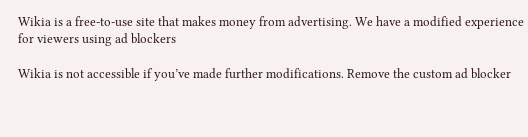Wikia is a free-to-use site that makes money from advertising. We have a modified experience for viewers using ad blockers

Wikia is not accessible if you’ve made further modifications. Remove the custom ad blocker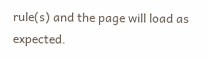rule(s) and the page will load as expected.